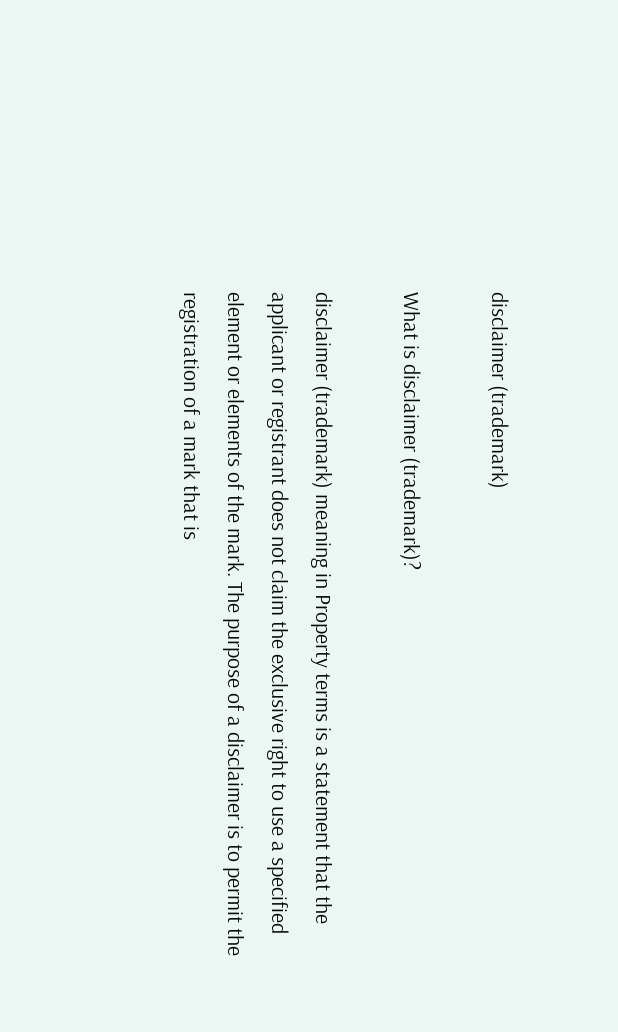disclaimer (trademark)

What is disclaimer (trademark)?

disclaimer (trademark) meaning in Property terms is a statement that the applicant or registrant does not claim the exclusive right to use a specified element or elements of the mark. The purpose of a disclaimer is to permit the registration of a mark that is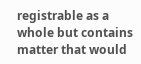registrable as a whole but contains matter that would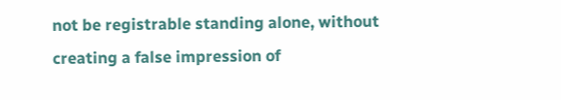not be registrable standing alone, without creating a false impression of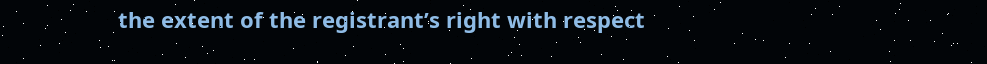the extent of the registrant’s right with respect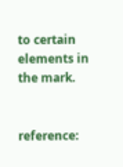to certain elements in the mark.


reference: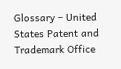Glossary – United States Patent and Trademark Office